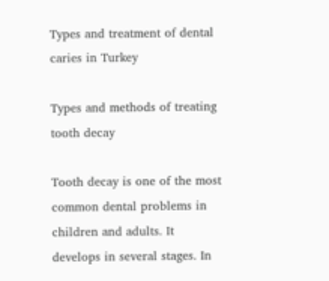Types and treatment of dental caries in Turkey

Types and methods of treating tooth decay

Tooth decay is one of the most common dental problems in children and adults. It develops in several stages. In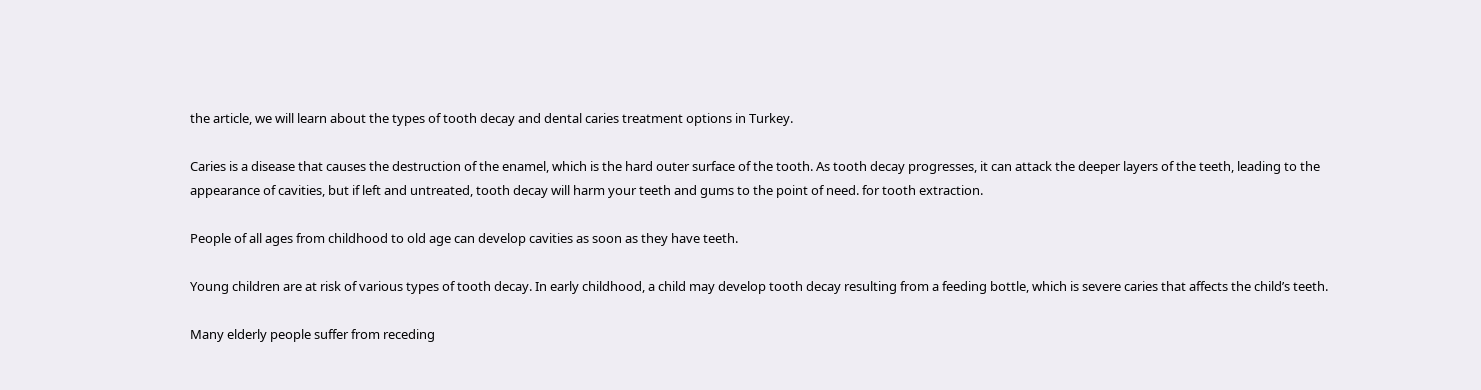the article, we will learn about the types of tooth decay and dental caries treatment options in Turkey.

Caries is a disease that causes the destruction of the enamel, which is the hard outer surface of the tooth. As tooth decay progresses, it can attack the deeper layers of the teeth, leading to the appearance of cavities, but if left and untreated, tooth decay will harm your teeth and gums to the point of need. for tooth extraction.

People of all ages from childhood to old age can develop cavities as soon as they have teeth.

Young children are at risk of various types of tooth decay. In early childhood, a child may develop tooth decay resulting from a feeding bottle, which is severe caries that affects the child’s teeth.

Many elderly people suffer from receding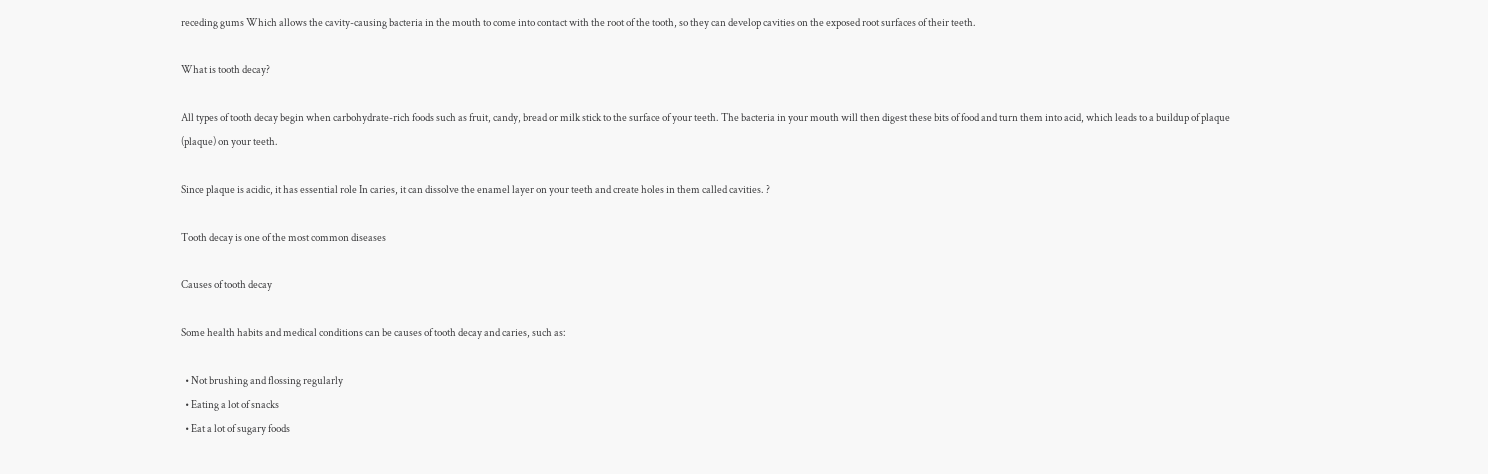receding gums Which allows the cavity-causing bacteria in the mouth to come into contact with the root of the tooth, so they can develop cavities on the exposed root surfaces of their teeth.

What is tooth decay?

All types of tooth decay begin when carbohydrate-rich foods such as fruit, candy, bread or milk stick to the surface of your teeth. The bacteria in your mouth will then digest these bits of food and turn them into acid, which leads to a buildup of plaque (plaque) on your teeth.

Since plaque is acidic, it has essential role In caries, it can dissolve the enamel layer on your teeth and create holes in them called cavities. ?

Tooth decay is one of the most common diseases

Causes of tooth decay

Some health habits and medical conditions can be causes of tooth decay and caries, such as:

  • Not brushing and flossing regularly
  • Eating a lot of snacks
  • Eat a lot of sugary foods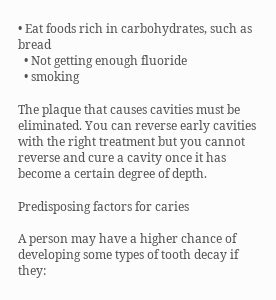• Eat foods rich in carbohydrates, such as bread
  • Not getting enough fluoride
  • smoking

The plaque that causes cavities must be eliminated. You can reverse early cavities with the right treatment but you cannot reverse and cure a cavity once it has become a certain degree of depth.

Predisposing factors for caries

A person may have a higher chance of developing some types of tooth decay if they: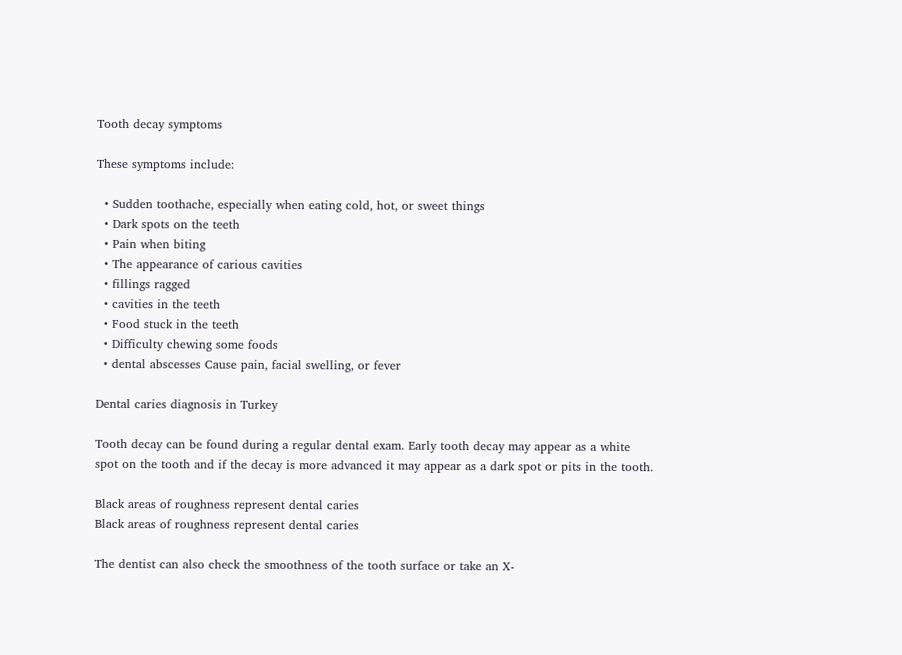Tooth decay symptoms

These symptoms include:

  • Sudden toothache, especially when eating cold, hot, or sweet things
  • Dark spots on the teeth
  • Pain when biting
  • The appearance of carious cavities
  • fillings ragged
  • cavities in the teeth
  • Food stuck in the teeth
  • Difficulty chewing some foods
  • dental abscesses Cause pain, facial swelling, or fever

Dental caries diagnosis in Turkey

Tooth decay can be found during a regular dental exam. Early tooth decay may appear as a white spot on the tooth and if the decay is more advanced it may appear as a dark spot or pits in the tooth.

Black areas of roughness represent dental caries
Black areas of roughness represent dental caries

The dentist can also check the smoothness of the tooth surface or take an X-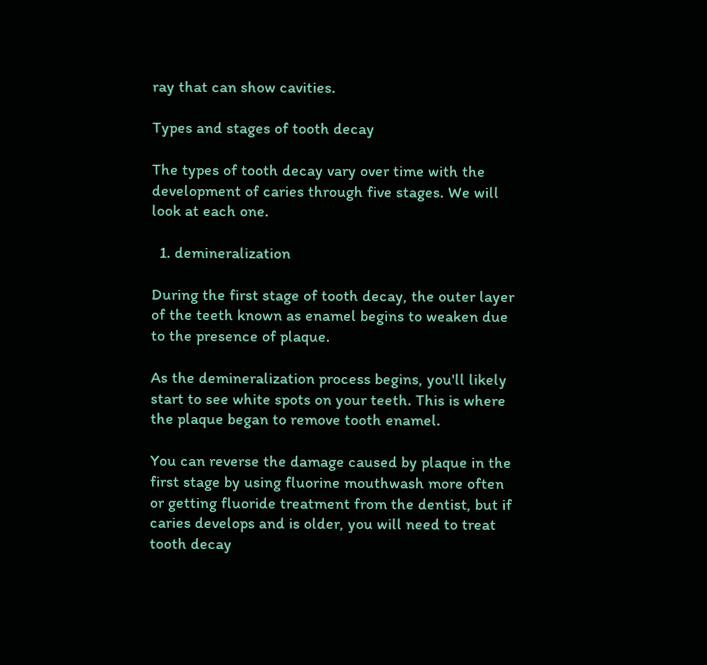ray that can show cavities.

Types and stages of tooth decay

The types of tooth decay vary over time with the development of caries through five stages. We will look at each one.

  1. demineralization

During the first stage of tooth decay, the outer layer of the teeth known as enamel begins to weaken due to the presence of plaque.

As the demineralization process begins, you'll likely start to see white spots on your teeth. This is where the plaque began to remove tooth enamel.

You can reverse the damage caused by plaque in the first stage by using fluorine mouthwash more often or getting fluoride treatment from the dentist, but if caries develops and is older, you will need to treat tooth decay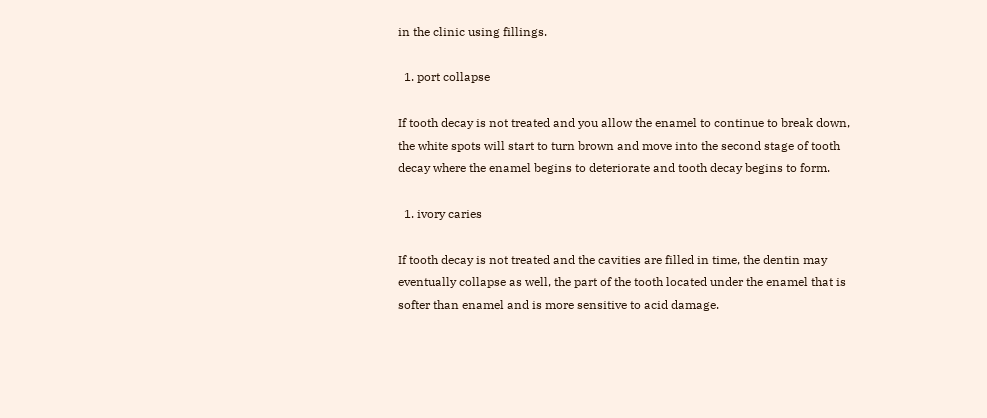in the clinic using fillings.

  1. port collapse

If tooth decay is not treated and you allow the enamel to continue to break down, the white spots will start to turn brown and move into the second stage of tooth decay where the enamel begins to deteriorate and tooth decay begins to form.

  1. ivory caries

If tooth decay is not treated and the cavities are filled in time, the dentin may eventually collapse as well, the part of the tooth located under the enamel that is softer than enamel and is more sensitive to acid damage.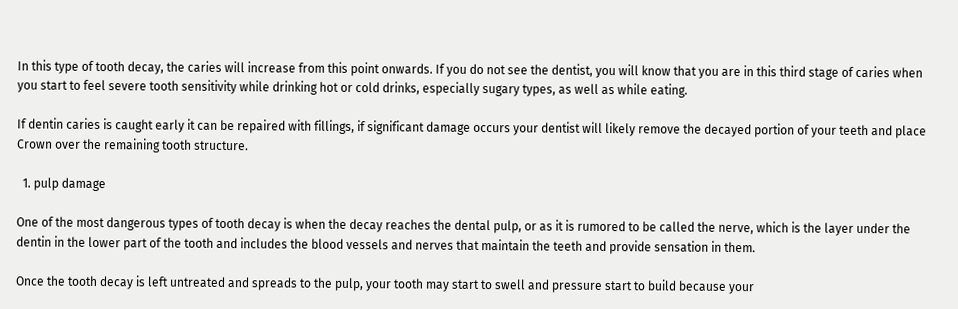In this type of tooth decay, the caries will increase from this point onwards. If you do not see the dentist, you will know that you are in this third stage of caries when you start to feel severe tooth sensitivity while drinking hot or cold drinks, especially sugary types, as well as while eating.

If dentin caries is caught early it can be repaired with fillings, if significant damage occurs your dentist will likely remove the decayed portion of your teeth and place Crown over the remaining tooth structure.

  1. pulp damage

One of the most dangerous types of tooth decay is when the decay reaches the dental pulp, or as it is rumored to be called the nerve, which is the layer under the dentin in the lower part of the tooth and includes the blood vessels and nerves that maintain the teeth and provide sensation in them.

Once the tooth decay is left untreated and spreads to the pulp, your tooth may start to swell and pressure start to build because your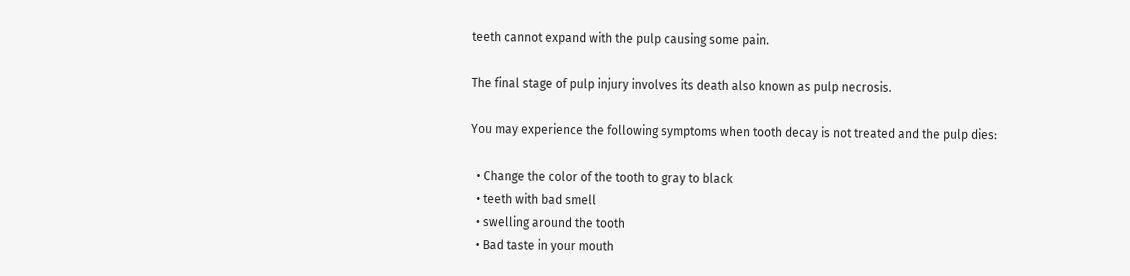teeth cannot expand with the pulp causing some pain.

The final stage of pulp injury involves its death also known as pulp necrosis.

You may experience the following symptoms when tooth decay is not treated and the pulp dies:

  • Change the color of the tooth to gray to black
  • teeth with bad smell
  • swelling around the tooth
  • Bad taste in your mouth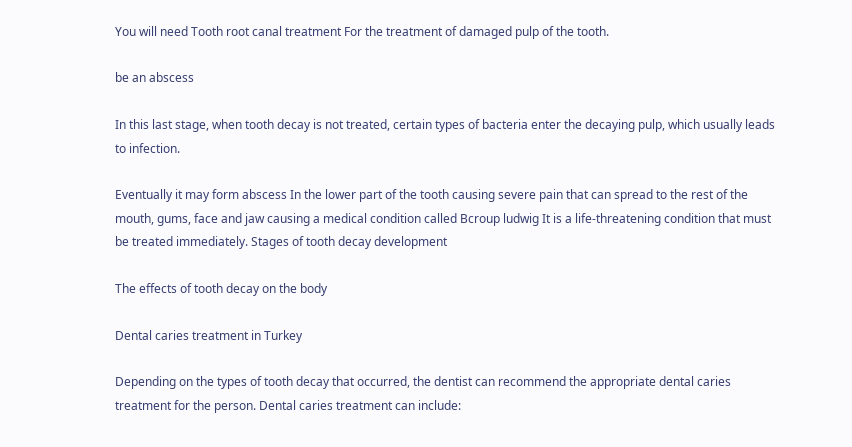You will need Tooth root canal treatment For the treatment of damaged pulp of the tooth.

be an abscess

In this last stage, when tooth decay is not treated, certain types of bacteria enter the decaying pulp, which usually leads to infection.

Eventually it may form abscess In the lower part of the tooth causing severe pain that can spread to the rest of the mouth, gums, face and jaw causing a medical condition called Bcroup ludwig It is a life-threatening condition that must be treated immediately. Stages of tooth decay development

The effects of tooth decay on the body

Dental caries treatment in Turkey

Depending on the types of tooth decay that occurred, the dentist can recommend the appropriate dental caries treatment for the person. Dental caries treatment can include: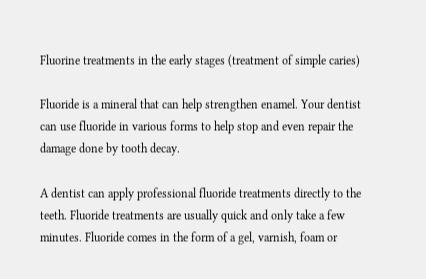Fluorine treatments in the early stages (treatment of simple caries)

Fluoride is a mineral that can help strengthen enamel. Your dentist can use fluoride in various forms to help stop and even repair the damage done by tooth decay.

A dentist can apply professional fluoride treatments directly to the teeth. Fluoride treatments are usually quick and only take a few minutes. Fluoride comes in the form of a gel, varnish, foam or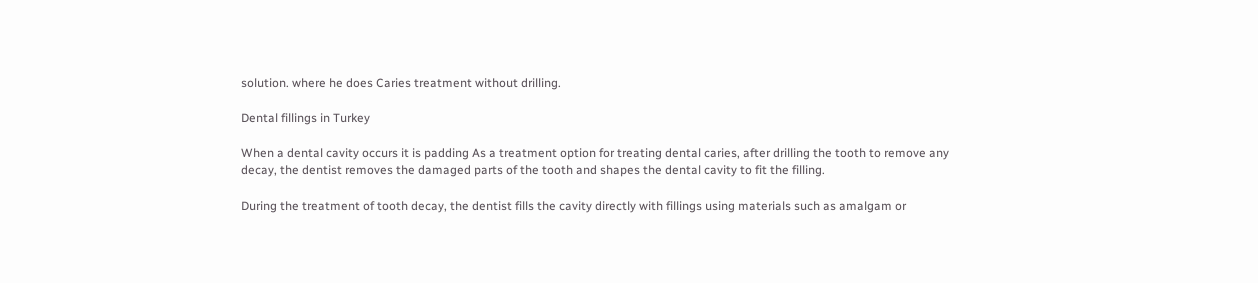solution. where he does Caries treatment without drilling.

Dental fillings in Turkey

When a dental cavity occurs it is padding As a treatment option for treating dental caries, after drilling the tooth to remove any decay, the dentist removes the damaged parts of the tooth and shapes the dental cavity to fit the filling.

During the treatment of tooth decay, the dentist fills the cavity directly with fillings using materials such as amalgam or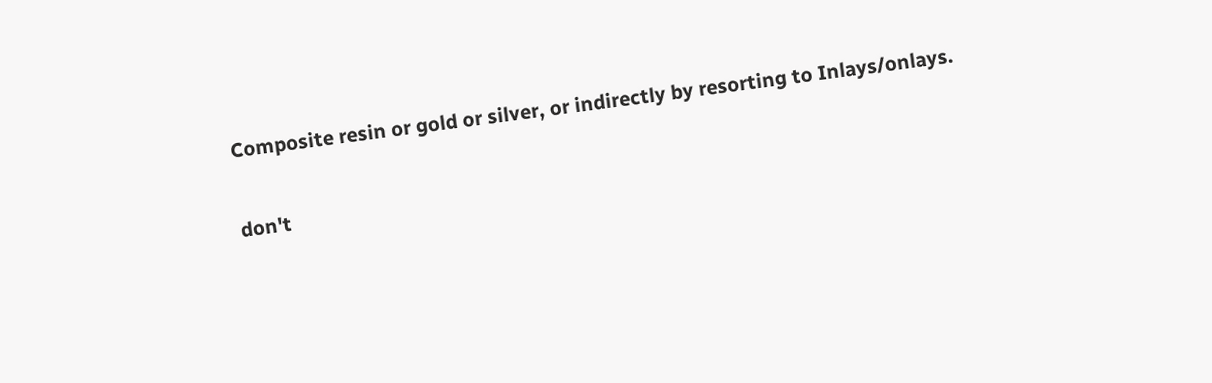Composite resin or gold or silver, or indirectly by resorting to Inlays/onlays.

don't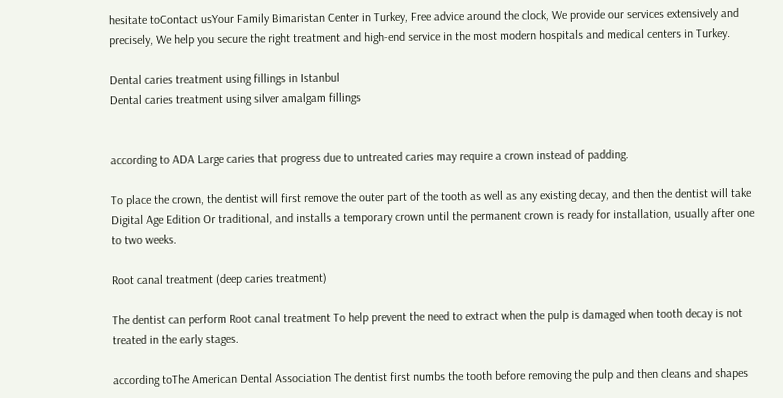hesitate toContact usYour Family Bimaristan Center in Turkey, Free advice around the clock, We provide our services extensively and precisely, We help you secure the right treatment and high-end service in the most modern hospitals and medical centers in Turkey.

Dental caries treatment using fillings in Istanbul
Dental caries treatment using silver amalgam fillings


according to ADA Large caries that progress due to untreated caries may require a crown instead of padding.

To place the crown, the dentist will first remove the outer part of the tooth as well as any existing decay, and then the dentist will take Digital Age Edition Or traditional, and installs a temporary crown until the permanent crown is ready for installation, usually after one to two weeks.

Root canal treatment (deep caries treatment)

The dentist can perform Root canal treatment To help prevent the need to extract when the pulp is damaged when tooth decay is not treated in the early stages.

according toThe American Dental Association The dentist first numbs the tooth before removing the pulp and then cleans and shapes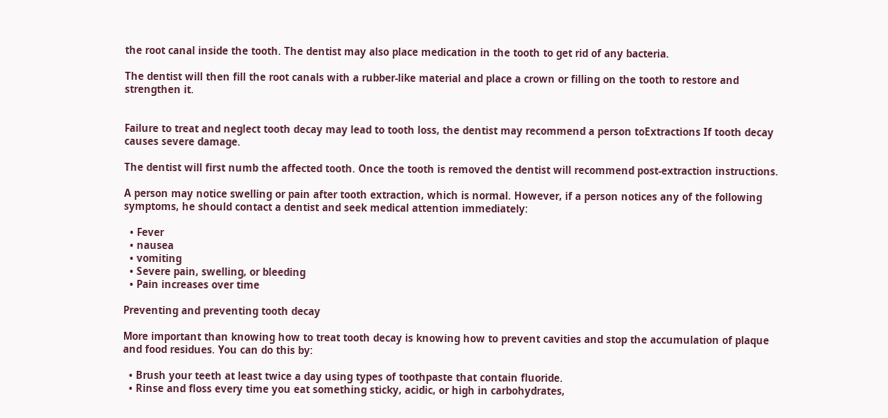the root canal inside the tooth. The dentist may also place medication in the tooth to get rid of any bacteria.

The dentist will then fill the root canals with a rubber-like material and place a crown or filling on the tooth to restore and strengthen it.


Failure to treat and neglect tooth decay may lead to tooth loss, the dentist may recommend a person toExtractions If tooth decay causes severe damage.

The dentist will first numb the affected tooth. Once the tooth is removed the dentist will recommend post-extraction instructions.

A person may notice swelling or pain after tooth extraction, which is normal. However, if a person notices any of the following symptoms, he should contact a dentist and seek medical attention immediately:

  • Fever
  • nausea
  • vomiting
  • Severe pain, swelling, or bleeding
  • Pain increases over time

Preventing and preventing tooth decay

More important than knowing how to treat tooth decay is knowing how to prevent cavities and stop the accumulation of plaque and food residues. You can do this by:

  • Brush your teeth at least twice a day using types of toothpaste that contain fluoride.
  • Rinse and floss every time you eat something sticky, acidic, or high in carbohydrates,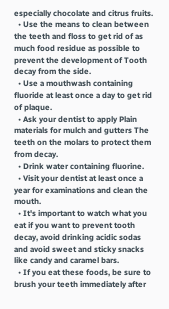especially chocolate and citrus fruits.
  • Use the means to clean between the teeth and floss to get rid of as much food residue as possible to prevent the development of Tooth decay from the side.
  • Use a mouthwash containing fluoride at least once a day to get rid of plaque.
  • Ask your dentist to apply Plain materials for mulch and gutters The teeth on the molars to protect them from decay.
  • Drink water containing fluorine.
  • Visit your dentist at least once a year for examinations and clean the mouth.
  • It's important to watch what you eat if you want to prevent tooth decay, avoid drinking acidic sodas and avoid sweet and sticky snacks like candy and caramel bars.
  • If you eat these foods, be sure to brush your teeth immediately after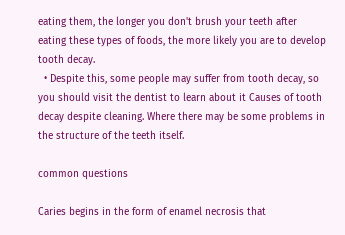eating them, the longer you don't brush your teeth after eating these types of foods, the more likely you are to develop tooth decay.
  • Despite this, some people may suffer from tooth decay, so you should visit the dentist to learn about it Causes of tooth decay despite cleaning. Where there may be some problems in the structure of the teeth itself.

common questions

Caries begins in the form of enamel necrosis that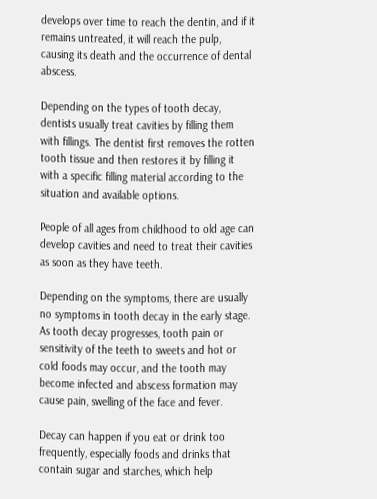develops over time to reach the dentin, and if it remains untreated, it will reach the pulp, causing its death and the occurrence of dental abscess.

Depending on the types of tooth decay, dentists usually treat cavities by filling them with fillings. The dentist first removes the rotten tooth tissue and then restores it by filling it with a specific filling material according to the situation and available options.

People of all ages from childhood to old age can develop cavities and need to treat their cavities as soon as they have teeth.

Depending on the symptoms, there are usually no symptoms in tooth decay in the early stage. As tooth decay progresses, tooth pain or sensitivity of the teeth to sweets and hot or cold foods may occur, and the tooth may become infected and abscess formation may cause pain, swelling of the face and fever.

Decay can happen if you eat or drink too frequently, especially foods and drinks that contain sugar and starches, which help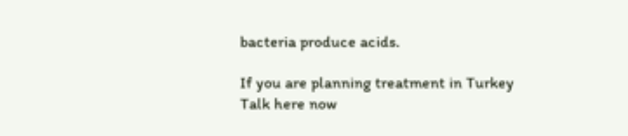bacteria produce acids.

If you are planning treatment in Turkey
Talk here now